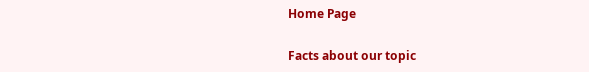Home Page

Facts about our topic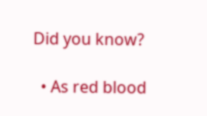Did you know?

  • As red blood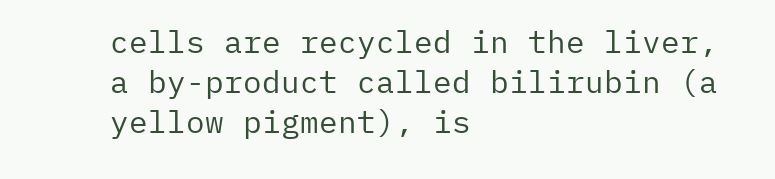cells are recycled in the liver, a by-product called bilirubin (a yellow pigment), is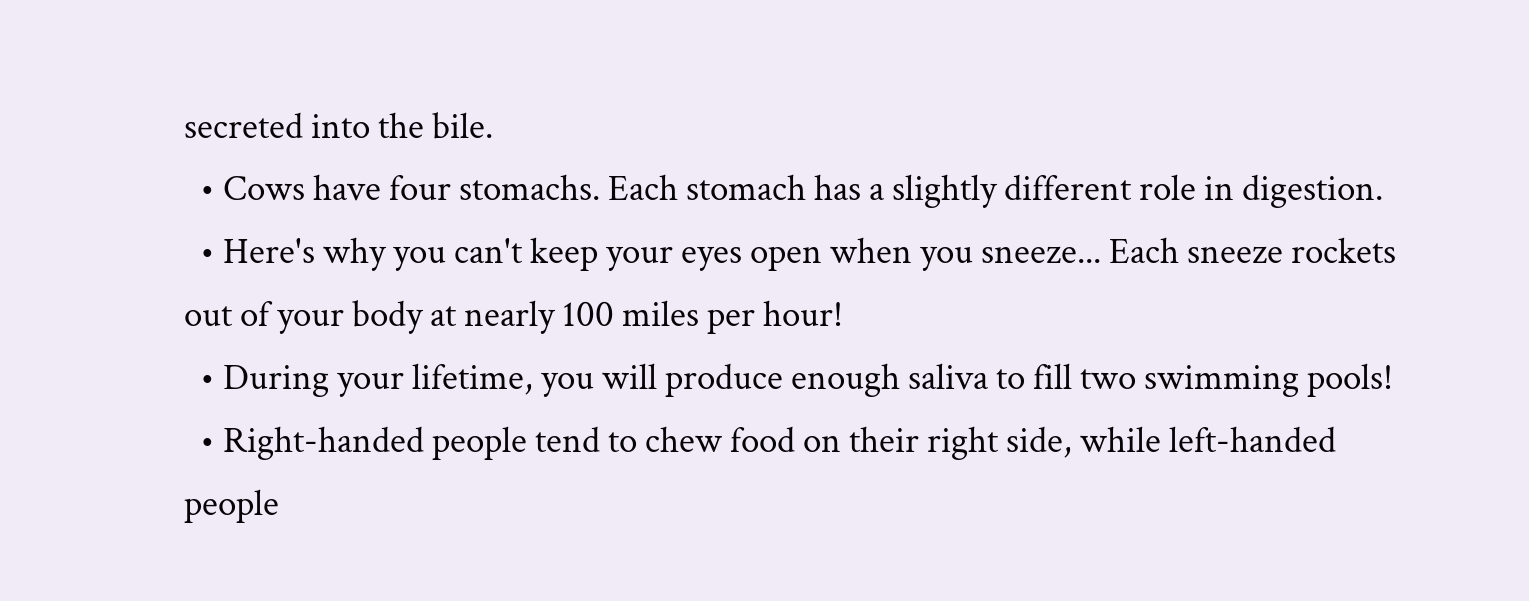secreted into the bile.
  • Cows have four stomachs. Each stomach has a slightly different role in digestion.
  • Here's why you can't keep your eyes open when you sneeze... Each sneeze rockets out of your body at nearly 100 miles per hour!
  • During your lifetime, you will produce enough saliva to fill two swimming pools!
  • Right-handed people tend to chew food on their right side, while left-handed people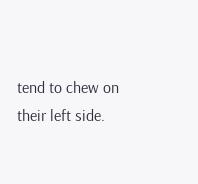tend to chew on their left side.